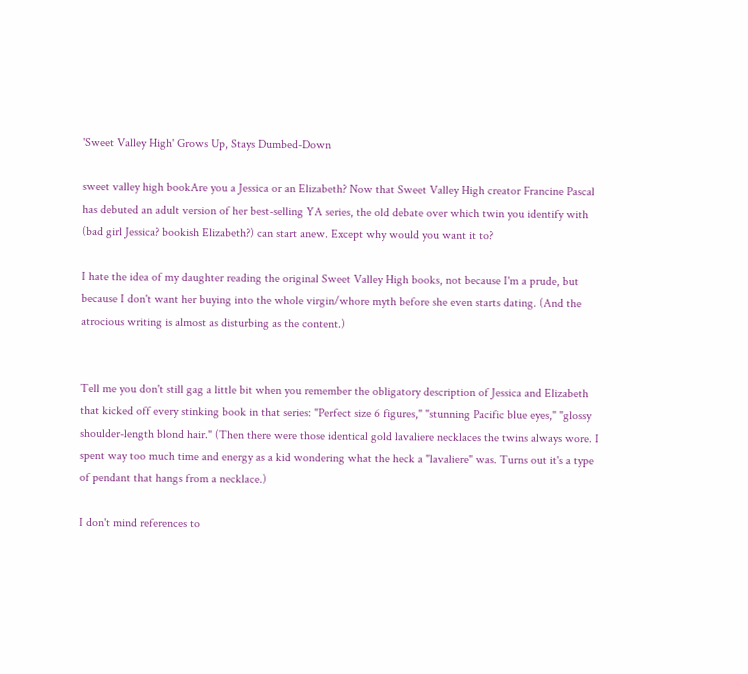'Sweet Valley High' Grows Up, Stays Dumbed-Down

sweet valley high bookAre you a Jessica or an Elizabeth? Now that Sweet Valley High creator Francine Pascal has debuted an adult version of her best-selling YA series, the old debate over which twin you identify with (bad girl Jessica? bookish Elizabeth?) can start anew. Except why would you want it to?

I hate the idea of my daughter reading the original Sweet Valley High books, not because I'm a prude, but because I don't want her buying into the whole virgin/whore myth before she even starts dating. (And the atrocious writing is almost as disturbing as the content.)


Tell me you don't still gag a little bit when you remember the obligatory description of Jessica and Elizabeth that kicked off every stinking book in that series: "Perfect size 6 figures," "stunning Pacific blue eyes," "glossy shoulder-length blond hair." (Then there were those identical gold lavaliere necklaces the twins always wore. I spent way too much time and energy as a kid wondering what the heck a "lavaliere" was. Turns out it's a type of pendant that hangs from a necklace.)

I don't mind references to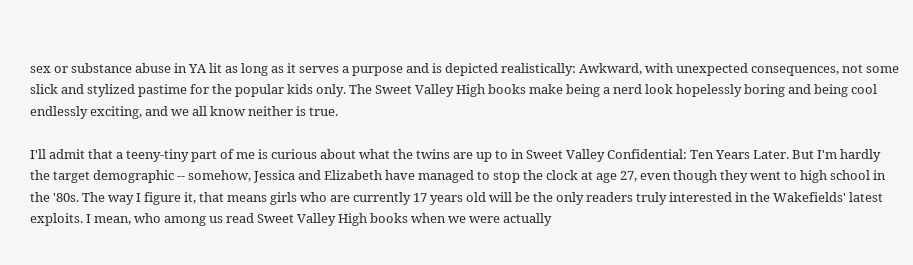sex or substance abuse in YA lit as long as it serves a purpose and is depicted realistically: Awkward, with unexpected consequences, not some slick and stylized pastime for the popular kids only. The Sweet Valley High books make being a nerd look hopelessly boring and being cool endlessly exciting, and we all know neither is true.

I'll admit that a teeny-tiny part of me is curious about what the twins are up to in Sweet Valley Confidential: Ten Years Later. But I'm hardly the target demographic -- somehow, Jessica and Elizabeth have managed to stop the clock at age 27, even though they went to high school in the '80s. The way I figure it, that means girls who are currently 17 years old will be the only readers truly interested in the Wakefields' latest exploits. I mean, who among us read Sweet Valley High books when we were actually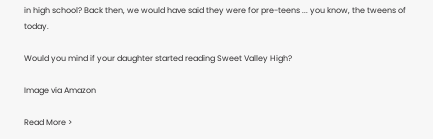in high school? Back then, we would have said they were for pre-teens ... you know, the tweens of today.

Would you mind if your daughter started reading Sweet Valley High?

Image via Amazon

Read More >